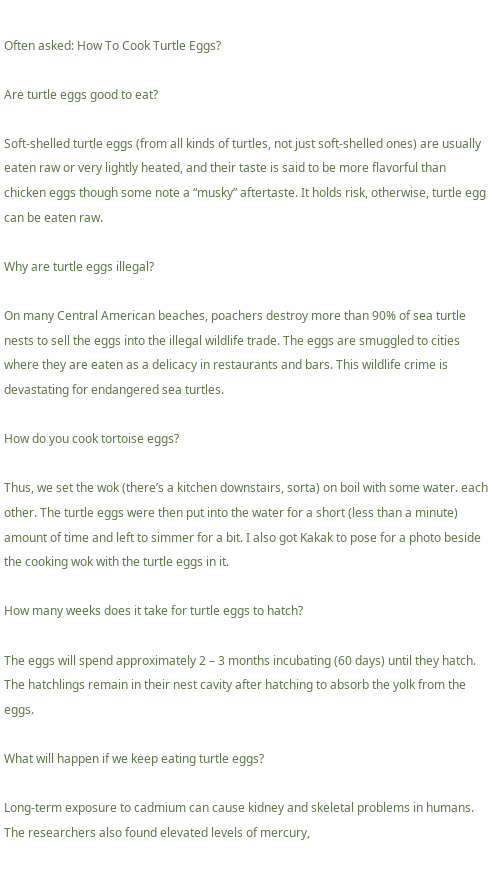Often asked: How To Cook Turtle Eggs?

Are turtle eggs good to eat?

Soft-shelled turtle eggs (from all kinds of turtles, not just soft-shelled ones) are usually eaten raw or very lightly heated, and their taste is said to be more flavorful than chicken eggs though some note a “musky” aftertaste. It holds risk, otherwise, turtle egg can be eaten raw.

Why are turtle eggs illegal?

On many Central American beaches, poachers destroy more than 90% of sea turtle nests to sell the eggs into the illegal wildlife trade. The eggs are smuggled to cities where they are eaten as a delicacy in restaurants and bars. This wildlife crime is devastating for endangered sea turtles.

How do you cook tortoise eggs?

Thus, we set the wok (there’s a kitchen downstairs, sorta) on boil with some water. each other. The turtle eggs were then put into the water for a short (less than a minute) amount of time and left to simmer for a bit. I also got Kakak to pose for a photo beside the cooking wok with the turtle eggs in it.

How many weeks does it take for turtle eggs to hatch?

The eggs will spend approximately 2 – 3 months incubating (60 days) until they hatch. The hatchlings remain in their nest cavity after hatching to absorb the yolk from the eggs.

What will happen if we keep eating turtle eggs?

Long-term exposure to cadmium can cause kidney and skeletal problems in humans. The researchers also found elevated levels of mercury,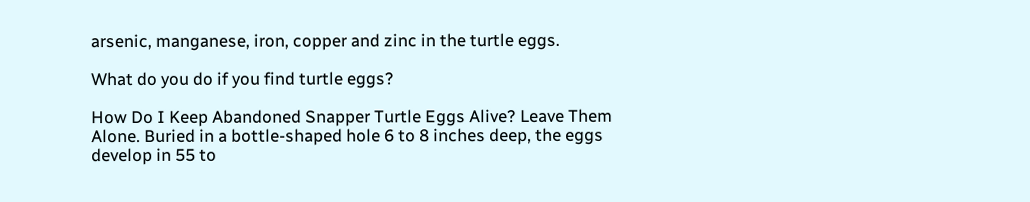arsenic, manganese, iron, copper and zinc in the turtle eggs.

What do you do if you find turtle eggs?

How Do I Keep Abandoned Snapper Turtle Eggs Alive? Leave Them Alone. Buried in a bottle-shaped hole 6 to 8 inches deep, the eggs develop in 55 to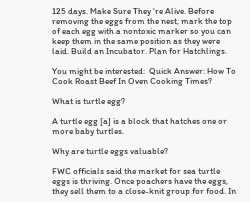125 days. Make Sure They ‘re Alive. Before removing the eggs from the nest, mark the top of each egg with a nontoxic marker so you can keep them in the same position as they were laid. Build an Incubator. Plan for Hatchlings.

You might be interested:  Quick Answer: How To Cook Roast Beef In Oven Cooking Times?

What is turtle egg?

A turtle egg [a] is a block that hatches one or more baby turtles.

Why are turtle eggs valuable?

FWC officials said the market for sea turtle eggs is thriving. Once poachers have the eggs, they sell them to a close-knit group for food. In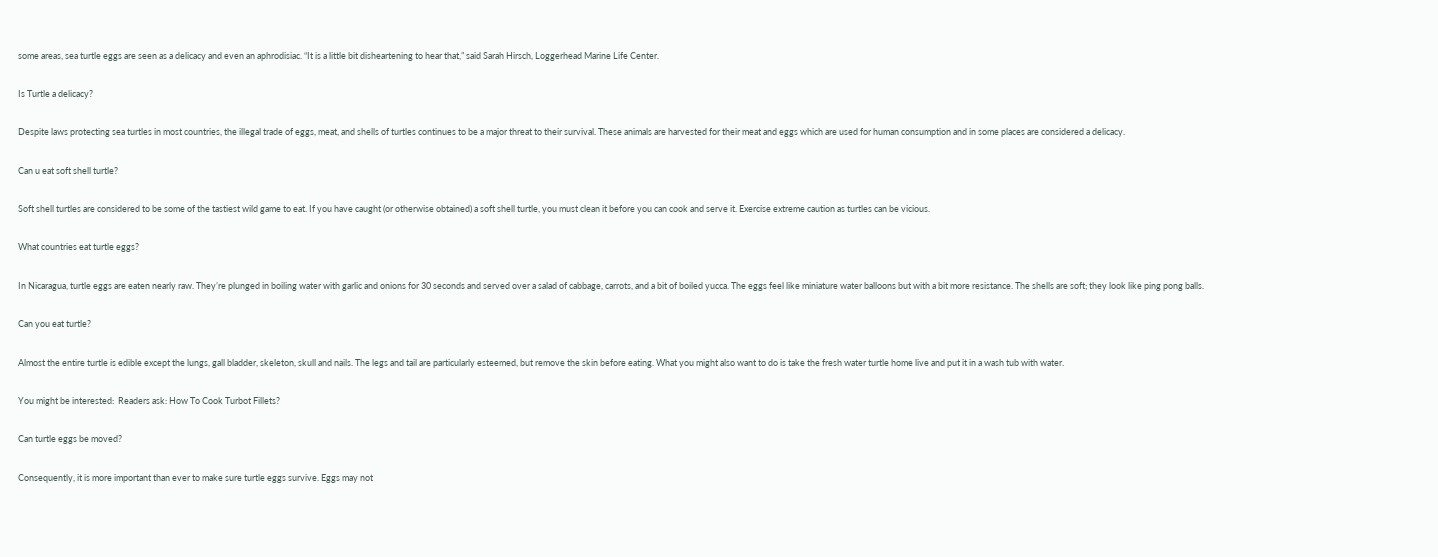some areas, sea turtle eggs are seen as a delicacy and even an aphrodisiac. “It is a little bit disheartening to hear that,” said Sarah Hirsch, Loggerhead Marine Life Center.

Is Turtle a delicacy?

Despite laws protecting sea turtles in most countries, the illegal trade of eggs, meat, and shells of turtles continues to be a major threat to their survival. These animals are harvested for their meat and eggs which are used for human consumption and in some places are considered a delicacy.

Can u eat soft shell turtle?

Soft shell turtles are considered to be some of the tastiest wild game to eat. If you have caught (or otherwise obtained) a soft shell turtle, you must clean it before you can cook and serve it. Exercise extreme caution as turtles can be vicious.

What countries eat turtle eggs?

In Nicaragua, turtle eggs are eaten nearly raw. They’re plunged in boiling water with garlic and onions for 30 seconds and served over a salad of cabbage, carrots, and a bit of boiled yucca. The eggs feel like miniature water balloons but with a bit more resistance. The shells are soft; they look like ping pong balls.

Can you eat turtle?

Almost the entire turtle is edible except the lungs, gall bladder, skeleton, skull and nails. The legs and tail are particularly esteemed, but remove the skin before eating. What you might also want to do is take the fresh water turtle home live and put it in a wash tub with water.

You might be interested:  Readers ask: How To Cook Turbot Fillets?

Can turtle eggs be moved?

Consequently, it is more important than ever to make sure turtle eggs survive. Eggs may not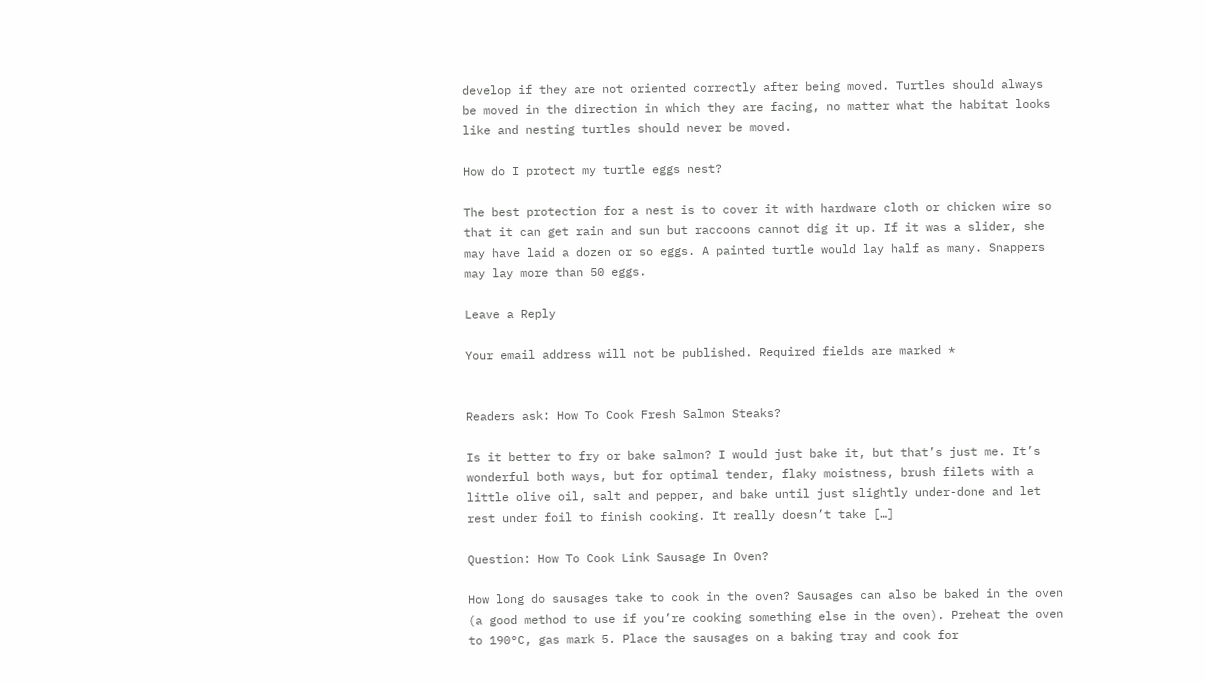develop if they are not oriented correctly after being moved. Turtles should always be moved in the direction in which they are facing, no matter what the habitat looks like and nesting turtles should never be moved.

How do I protect my turtle eggs nest?

The best protection for a nest is to cover it with hardware cloth or chicken wire so that it can get rain and sun but raccoons cannot dig it up. If it was a slider, she may have laid a dozen or so eggs. A painted turtle would lay half as many. Snappers may lay more than 50 eggs.

Leave a Reply

Your email address will not be published. Required fields are marked *


Readers ask: How To Cook Fresh Salmon Steaks?

Is it better to fry or bake salmon? I would just bake it, but that’s just me. It’s wonderful both ways, but for optimal tender, flaky moistness, brush filets with a little olive oil, salt and pepper, and bake until just slightly under-done and let rest under foil to finish cooking. It really doesn’t take […]

Question: How To Cook Link Sausage In Oven?

How long do sausages take to cook in the oven? Sausages can also be baked in the oven (a good method to use if you’re cooking something else in the oven). Preheat the oven to 190°C, gas mark 5. Place the sausages on a baking tray and cook for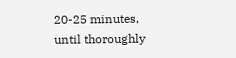20-25 minutes, until thoroughly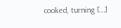cooked, turning […]